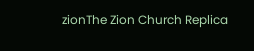zionThe Zion Church Replica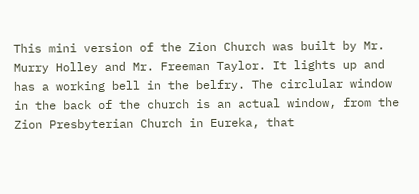This mini version of the Zion Church was built by Mr. Murry Holley and Mr. Freeman Taylor. It lights up and has a working bell in the belfry. The circlular window in the back of the church is an actual window, from the Zion Presbyterian Church in Eureka, that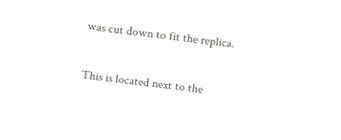was cut down to fit the replica.

This is located next to the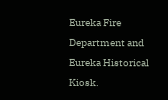Eureka Fire Department and Eureka Historical Kiosk.